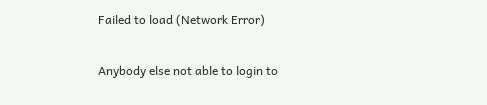Failed to load (Network Error)

Anybody else not able to login to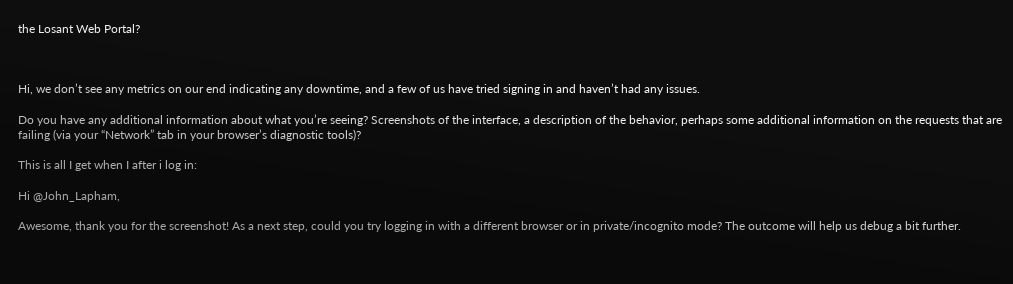the Losant Web Portal?



Hi, we don’t see any metrics on our end indicating any downtime, and a few of us have tried signing in and haven’t had any issues.

Do you have any additional information about what you’re seeing? Screenshots of the interface, a description of the behavior, perhaps some additional information on the requests that are failing (via your “Network” tab in your browser’s diagnostic tools)?

This is all I get when I after i log in:

Hi @John_Lapham,

Awesome, thank you for the screenshot! As a next step, could you try logging in with a different browser or in private/incognito mode? The outcome will help us debug a bit further.